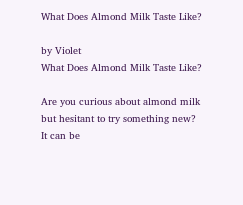What Does Almond Milk Taste Like?

by Violet
What Does Almond Milk Taste Like?

Are you curious about almond milk but hesitant to try something new? It can be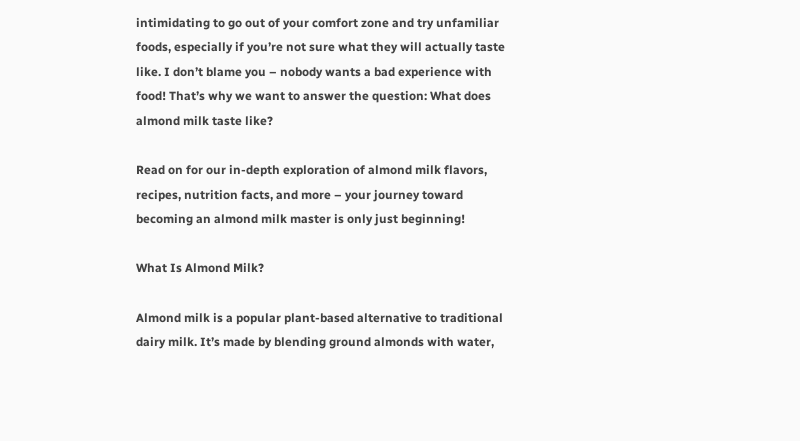intimidating to go out of your comfort zone and try unfamiliar foods, especially if you’re not sure what they will actually taste like. I don’t blame you – nobody wants a bad experience with food! That’s why we want to answer the question: What does almond milk taste like?

Read on for our in-depth exploration of almond milk flavors, recipes, nutrition facts, and more – your journey toward becoming an almond milk master is only just beginning!

What Is Almond Milk?

Almond milk is a popular plant-based alternative to traditional dairy milk. It’s made by blending ground almonds with water,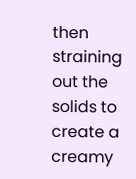then straining out the solids to create a creamy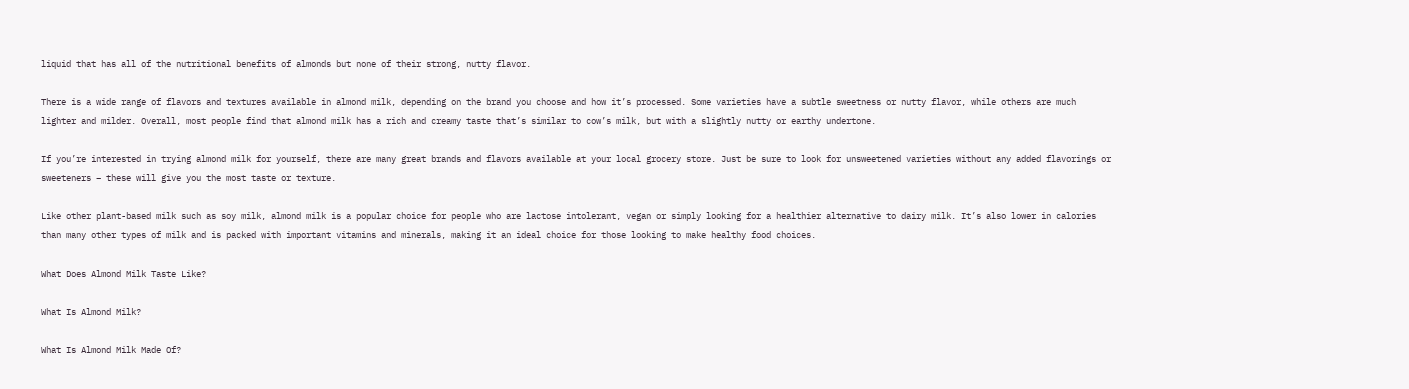liquid that has all of the nutritional benefits of almonds but none of their strong, nutty flavor.

There is a wide range of flavors and textures available in almond milk, depending on the brand you choose and how it’s processed. Some varieties have a subtle sweetness or nutty flavor, while others are much lighter and milder. Overall, most people find that almond milk has a rich and creamy taste that’s similar to cow’s milk, but with a slightly nutty or earthy undertone.

If you’re interested in trying almond milk for yourself, there are many great brands and flavors available at your local grocery store. Just be sure to look for unsweetened varieties without any added flavorings or sweeteners – these will give you the most taste or texture.

Like other plant-based milk such as soy milk, almond milk is a popular choice for people who are lactose intolerant, vegan or simply looking for a healthier alternative to dairy milk. It’s also lower in calories than many other types of milk and is packed with important vitamins and minerals, making it an ideal choice for those looking to make healthy food choices.

What Does Almond Milk Taste Like?

What Is Almond Milk?

What Is Almond Milk Made Of?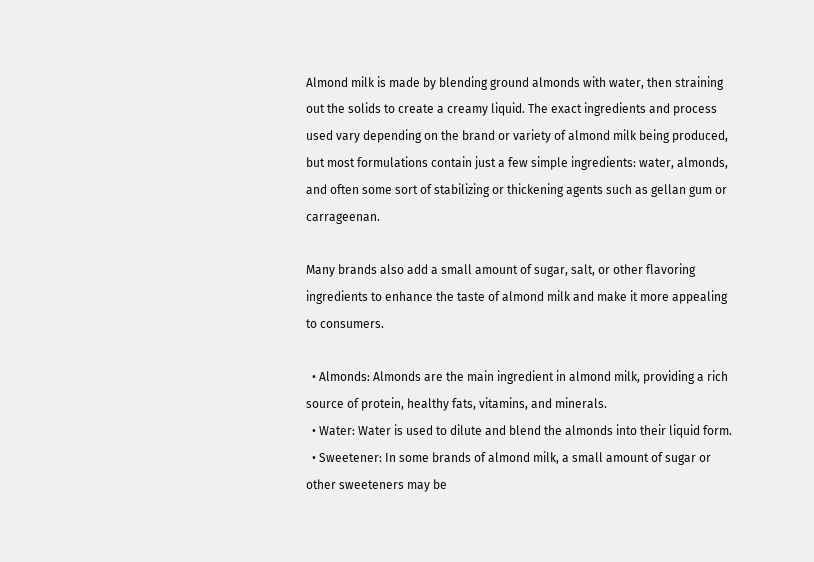Almond milk is made by blending ground almonds with water, then straining out the solids to create a creamy liquid. The exact ingredients and process used vary depending on the brand or variety of almond milk being produced, but most formulations contain just a few simple ingredients: water, almonds, and often some sort of stabilizing or thickening agents such as gellan gum or carrageenan.

Many brands also add a small amount of sugar, salt, or other flavoring ingredients to enhance the taste of almond milk and make it more appealing to consumers.

  • Almonds: Almonds are the main ingredient in almond milk, providing a rich source of protein, healthy fats, vitamins, and minerals.
  • Water: Water is used to dilute and blend the almonds into their liquid form.
  • Sweetener: In some brands of almond milk, a small amount of sugar or other sweeteners may be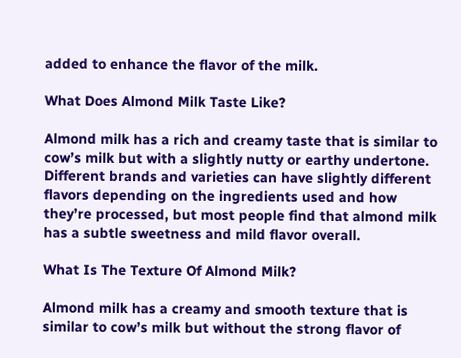added to enhance the flavor of the milk.

What Does Almond Milk Taste Like?

Almond milk has a rich and creamy taste that is similar to cow’s milk but with a slightly nutty or earthy undertone. Different brands and varieties can have slightly different flavors depending on the ingredients used and how they’re processed, but most people find that almond milk has a subtle sweetness and mild flavor overall.

What Is The Texture Of Almond Milk?

Almond milk has a creamy and smooth texture that is similar to cow’s milk but without the strong flavor of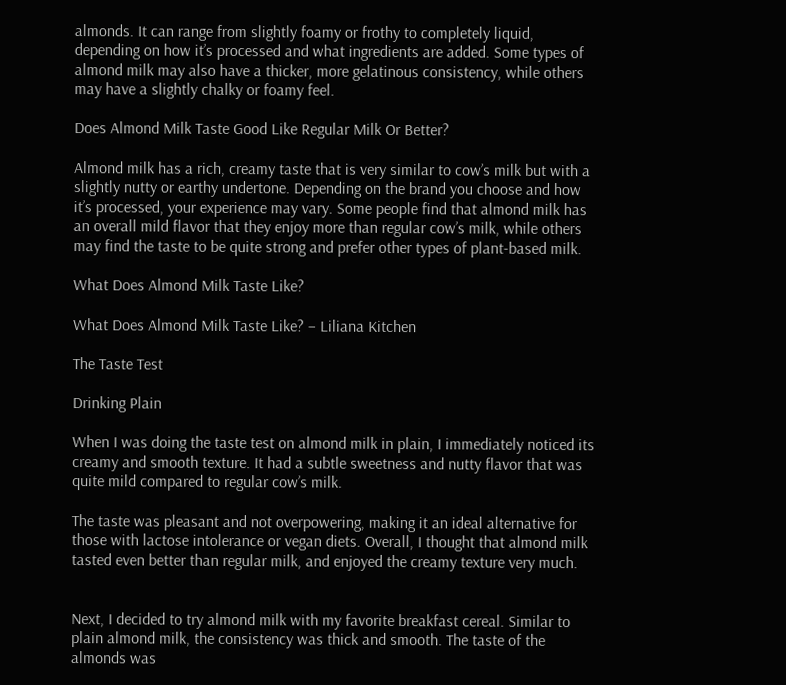almonds. It can range from slightly foamy or frothy to completely liquid, depending on how it’s processed and what ingredients are added. Some types of almond milk may also have a thicker, more gelatinous consistency, while others may have a slightly chalky or foamy feel.

Does Almond Milk Taste Good Like Regular Milk Or Better?

Almond milk has a rich, creamy taste that is very similar to cow’s milk but with a slightly nutty or earthy undertone. Depending on the brand you choose and how it’s processed, your experience may vary. Some people find that almond milk has an overall mild flavor that they enjoy more than regular cow’s milk, while others may find the taste to be quite strong and prefer other types of plant-based milk.

What Does Almond Milk Taste Like?

What Does Almond Milk Taste Like? – Liliana Kitchen

The Taste Test

Drinking Plain

When I was doing the taste test on almond milk in plain, I immediately noticed its creamy and smooth texture. It had a subtle sweetness and nutty flavor that was quite mild compared to regular cow’s milk.

The taste was pleasant and not overpowering, making it an ideal alternative for those with lactose intolerance or vegan diets. Overall, I thought that almond milk tasted even better than regular milk, and enjoyed the creamy texture very much.


Next, I decided to try almond milk with my favorite breakfast cereal. Similar to plain almond milk, the consistency was thick and smooth. The taste of the almonds was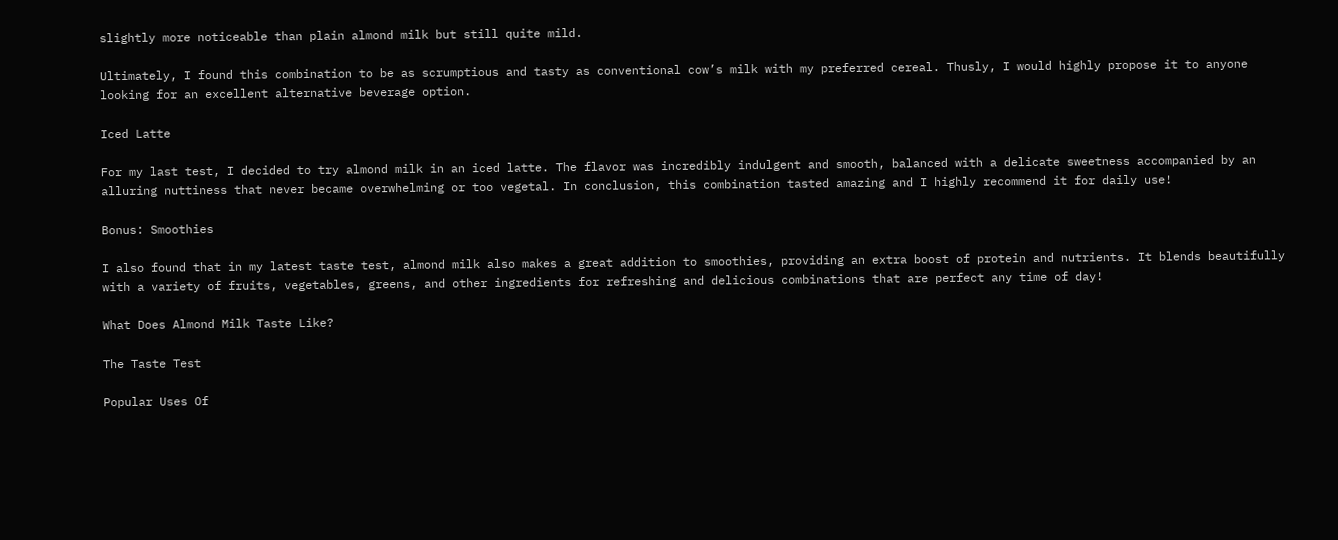slightly more noticeable than plain almond milk but still quite mild.

Ultimately, I found this combination to be as scrumptious and tasty as conventional cow’s milk with my preferred cereal. Thusly, I would highly propose it to anyone looking for an excellent alternative beverage option.

Iced Latte

For my last test, I decided to try almond milk in an iced latte. The flavor was incredibly indulgent and smooth, balanced with a delicate sweetness accompanied by an alluring nuttiness that never became overwhelming or too vegetal. In conclusion, this combination tasted amazing and I highly recommend it for daily use!

Bonus: Smoothies

I also found that in my latest taste test, almond milk also makes a great addition to smoothies, providing an extra boost of protein and nutrients. It blends beautifully with a variety of fruits, vegetables, greens, and other ingredients for refreshing and delicious combinations that are perfect any time of day!

What Does Almond Milk Taste Like?

The Taste Test

Popular Uses Of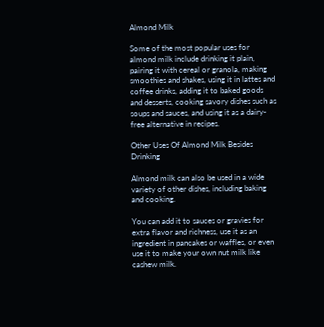Almond Milk

Some of the most popular uses for almond milk include drinking it plain, pairing it with cereal or granola, making smoothies and shakes, using it in lattes and coffee drinks, adding it to baked goods and desserts, cooking savory dishes such as soups and sauces, and using it as a dairy-free alternative in recipes.

Other Uses Of Almond Milk Besides Drinking

Almond milk can also be used in a wide variety of other dishes, including baking and cooking.

You can add it to sauces or gravies for extra flavor and richness, use it as an ingredient in pancakes or waffles, or even use it to make your own nut milk like cashew milk.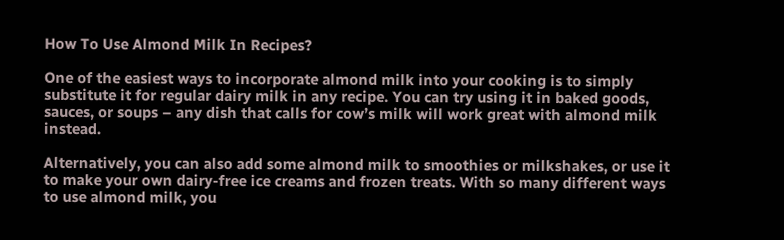How To Use Almond Milk In Recipes?

One of the easiest ways to incorporate almond milk into your cooking is to simply substitute it for regular dairy milk in any recipe. You can try using it in baked goods, sauces, or soups – any dish that calls for cow’s milk will work great with almond milk instead.

Alternatively, you can also add some almond milk to smoothies or milkshakes, or use it to make your own dairy-free ice creams and frozen treats. With so many different ways to use almond milk, you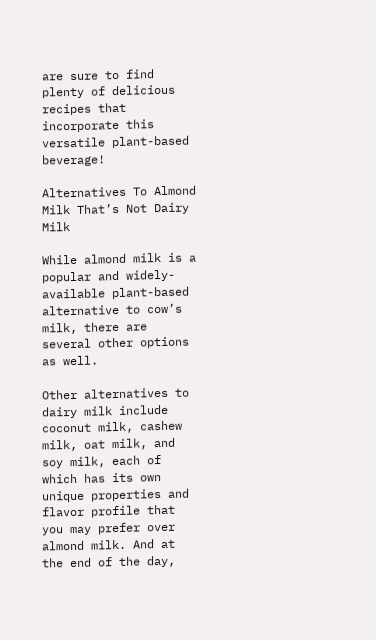are sure to find plenty of delicious recipes that incorporate this versatile plant-based beverage!

Alternatives To Almond Milk That’s Not Dairy Milk

While almond milk is a popular and widely-available plant-based alternative to cow’s milk, there are several other options as well.

Other alternatives to dairy milk include coconut milk, cashew milk, oat milk, and soy milk, each of which has its own unique properties and flavor profile that you may prefer over almond milk. And at the end of the day,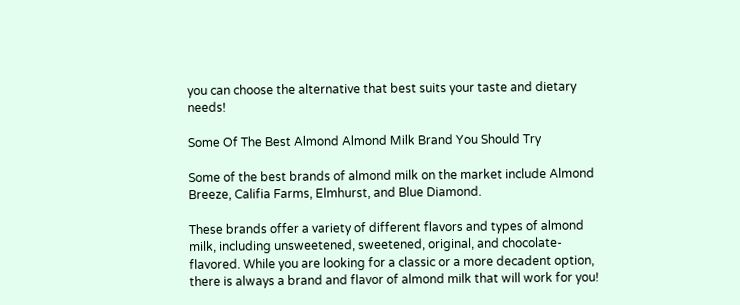you can choose the alternative that best suits your taste and dietary needs!

Some Of The Best Almond Almond Milk Brand You Should Try

Some of the best brands of almond milk on the market include Almond Breeze, Califia Farms, Elmhurst, and Blue Diamond.

These brands offer a variety of different flavors and types of almond milk, including unsweetened, sweetened, original, and chocolate-flavored. While you are looking for a classic or a more decadent option, there is always a brand and flavor of almond milk that will work for you!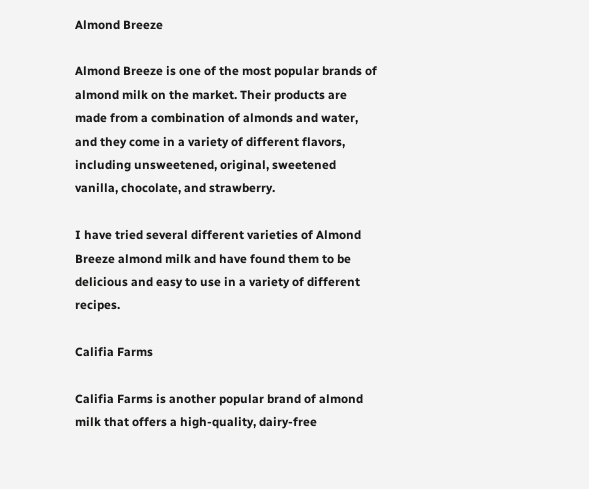Almond Breeze

Almond Breeze is one of the most popular brands of almond milk on the market. Their products are made from a combination of almonds and water, and they come in a variety of different flavors, including unsweetened, original, sweetened vanilla, chocolate, and strawberry.

I have tried several different varieties of Almond Breeze almond milk and have found them to be delicious and easy to use in a variety of different recipes.

Califia Farms

Califia Farms is another popular brand of almond milk that offers a high-quality, dairy-free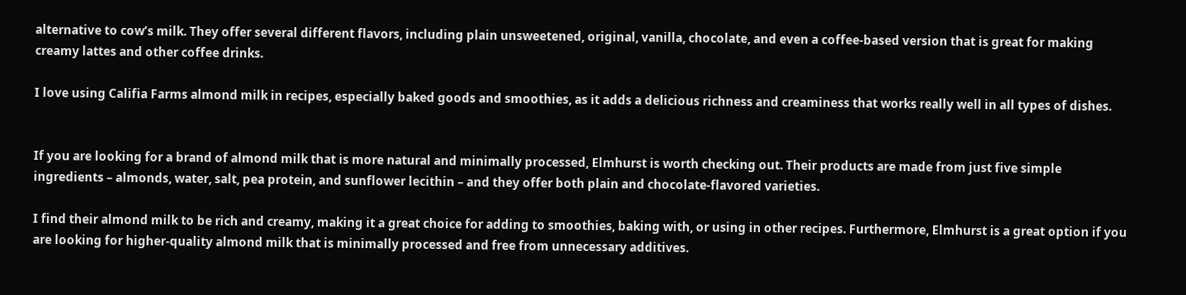alternative to cow’s milk. They offer several different flavors, including plain unsweetened, original, vanilla, chocolate, and even a coffee-based version that is great for making creamy lattes and other coffee drinks.

I love using Califia Farms almond milk in recipes, especially baked goods and smoothies, as it adds a delicious richness and creaminess that works really well in all types of dishes.


If you are looking for a brand of almond milk that is more natural and minimally processed, Elmhurst is worth checking out. Their products are made from just five simple ingredients – almonds, water, salt, pea protein, and sunflower lecithin – and they offer both plain and chocolate-flavored varieties.

I find their almond milk to be rich and creamy, making it a great choice for adding to smoothies, baking with, or using in other recipes. Furthermore, Elmhurst is a great option if you are looking for higher-quality almond milk that is minimally processed and free from unnecessary additives.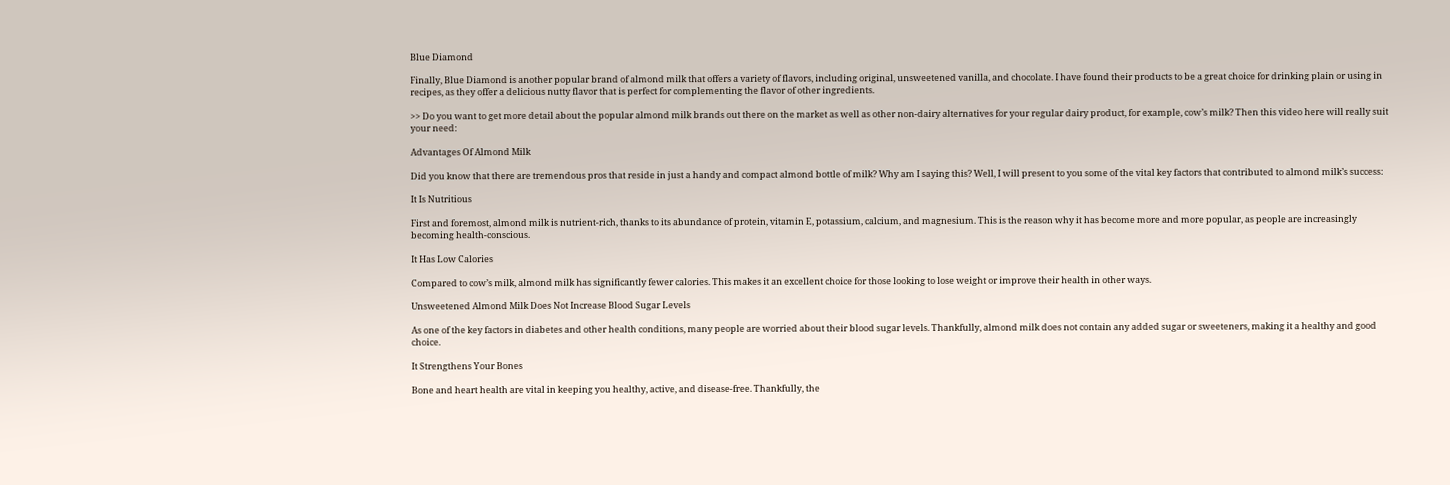Blue Diamond

Finally, Blue Diamond is another popular brand of almond milk that offers a variety of flavors, including original, unsweetened vanilla, and chocolate. I have found their products to be a great choice for drinking plain or using in recipes, as they offer a delicious nutty flavor that is perfect for complementing the flavor of other ingredients.

>> Do you want to get more detail about the popular almond milk brands out there on the market as well as other non-dairy alternatives for your regular dairy product, for example, cow’s milk? Then this video here will really suit your need:

Advantages Of Almond Milk

Did you know that there are tremendous pros that reside in just a handy and compact almond bottle of milk? Why am I saying this? Well, I will present to you some of the vital key factors that contributed to almond milk’s success:

It Is Nutritious

First and foremost, almond milk is nutrient-rich, thanks to its abundance of protein, vitamin E, potassium, calcium, and magnesium. This is the reason why it has become more and more popular, as people are increasingly becoming health-conscious.

It Has Low Calories

Compared to cow’s milk, almond milk has significantly fewer calories. This makes it an excellent choice for those looking to lose weight or improve their health in other ways.

Unsweetened Almond Milk Does Not Increase Blood Sugar Levels

As one of the key factors in diabetes and other health conditions, many people are worried about their blood sugar levels. Thankfully, almond milk does not contain any added sugar or sweeteners, making it a healthy and good choice.

It Strengthens Your Bones

Bone and heart health are vital in keeping you healthy, active, and disease-free. Thankfully, the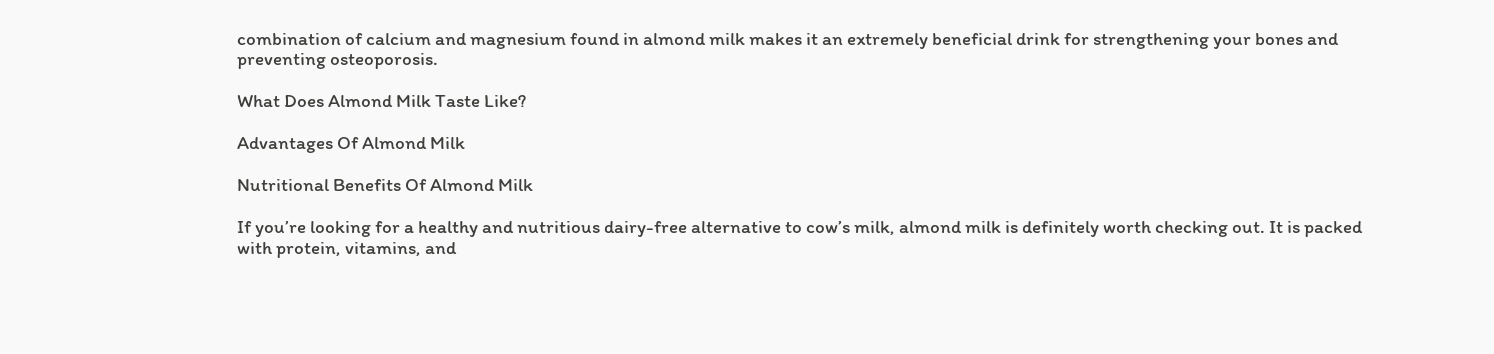combination of calcium and magnesium found in almond milk makes it an extremely beneficial drink for strengthening your bones and preventing osteoporosis.

What Does Almond Milk Taste Like?

Advantages Of Almond Milk

Nutritional Benefits Of Almond Milk

If you’re looking for a healthy and nutritious dairy-free alternative to cow’s milk, almond milk is definitely worth checking out. It is packed with protein, vitamins, and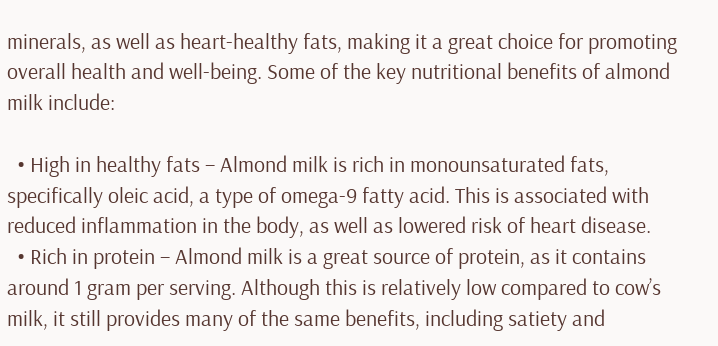minerals, as well as heart-healthy fats, making it a great choice for promoting overall health and well-being. Some of the key nutritional benefits of almond milk include:

  • High in healthy fats – Almond milk is rich in monounsaturated fats, specifically oleic acid, a type of omega-9 fatty acid. This is associated with reduced inflammation in the body, as well as lowered risk of heart disease.
  • Rich in protein – Almond milk is a great source of protein, as it contains around 1 gram per serving. Although this is relatively low compared to cow’s milk, it still provides many of the same benefits, including satiety and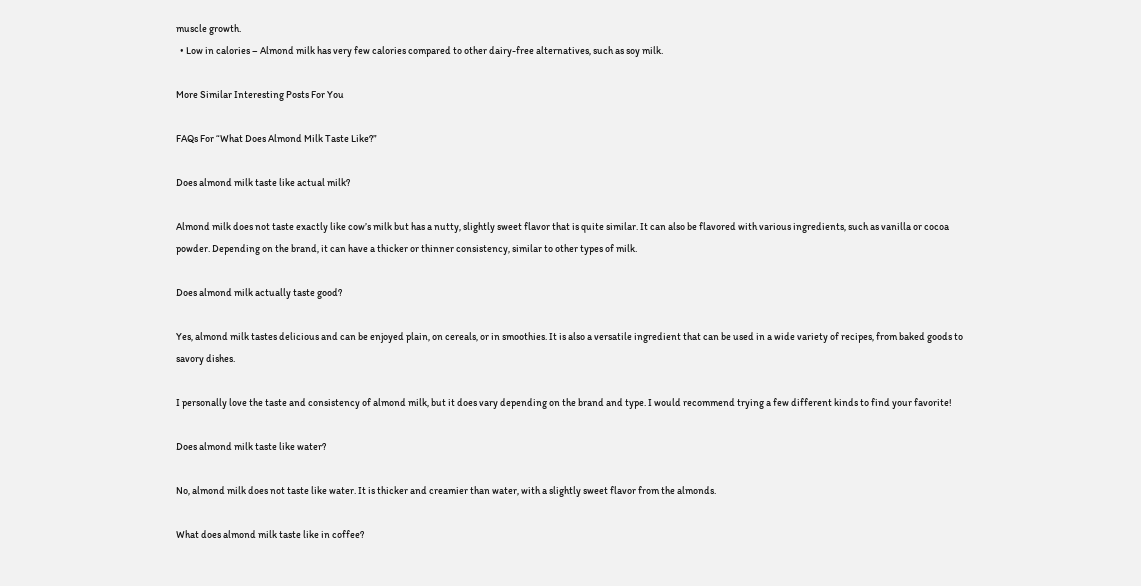muscle growth.
  • Low in calories – Almond milk has very few calories compared to other dairy-free alternatives, such as soy milk.

More Similar Interesting Posts For You

FAQs For “What Does Almond Milk Taste Like?”

Does almond milk taste like actual milk?

Almond milk does not taste exactly like cow’s milk but has a nutty, slightly sweet flavor that is quite similar. It can also be flavored with various ingredients, such as vanilla or cocoa powder. Depending on the brand, it can have a thicker or thinner consistency, similar to other types of milk.

Does almond milk actually taste good?

Yes, almond milk tastes delicious and can be enjoyed plain, on cereals, or in smoothies. It is also a versatile ingredient that can be used in a wide variety of recipes, from baked goods to savory dishes.

I personally love the taste and consistency of almond milk, but it does vary depending on the brand and type. I would recommend trying a few different kinds to find your favorite!

Does almond milk taste like water?

No, almond milk does not taste like water. It is thicker and creamier than water, with a slightly sweet flavor from the almonds.

What does almond milk taste like in coffee?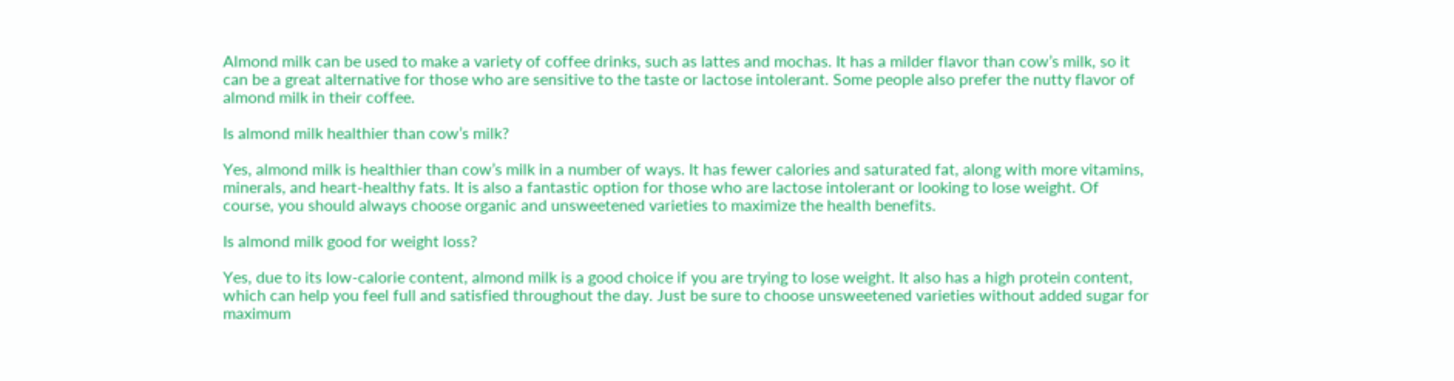Almond milk can be used to make a variety of coffee drinks, such as lattes and mochas. It has a milder flavor than cow’s milk, so it can be a great alternative for those who are sensitive to the taste or lactose intolerant. Some people also prefer the nutty flavor of almond milk in their coffee.

Is almond milk healthier than cow’s milk?

Yes, almond milk is healthier than cow’s milk in a number of ways. It has fewer calories and saturated fat, along with more vitamins, minerals, and heart-healthy fats. It is also a fantastic option for those who are lactose intolerant or looking to lose weight. Of course, you should always choose organic and unsweetened varieties to maximize the health benefits.

Is almond milk good for weight loss?

Yes, due to its low-calorie content, almond milk is a good choice if you are trying to lose weight. It also has a high protein content, which can help you feel full and satisfied throughout the day. Just be sure to choose unsweetened varieties without added sugar for maximum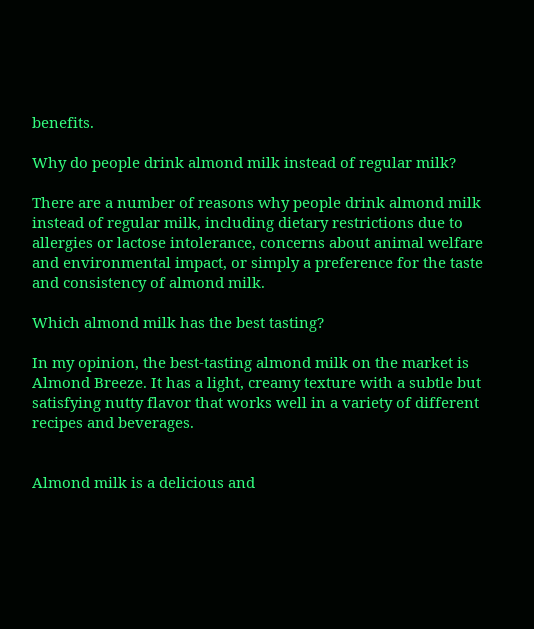benefits.

Why do people drink almond milk instead of regular milk?

There are a number of reasons why people drink almond milk instead of regular milk, including dietary restrictions due to allergies or lactose intolerance, concerns about animal welfare and environmental impact, or simply a preference for the taste and consistency of almond milk.

Which almond milk has the best tasting?

In my opinion, the best-tasting almond milk on the market is Almond Breeze. It has a light, creamy texture with a subtle but satisfying nutty flavor that works well in a variety of different recipes and beverages.


Almond milk is a delicious and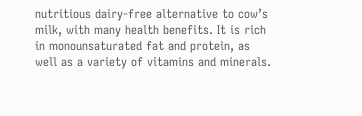nutritious dairy-free alternative to cow’s milk, with many health benefits. It is rich in monounsaturated fat and protein, as well as a variety of vitamins and minerals.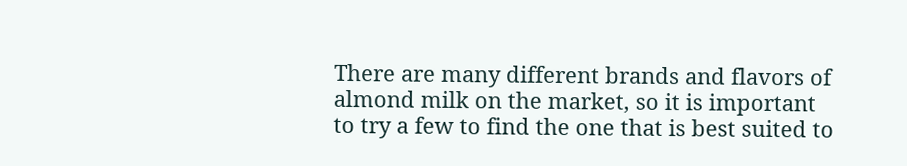There are many different brands and flavors of almond milk on the market, so it is important to try a few to find the one that is best suited to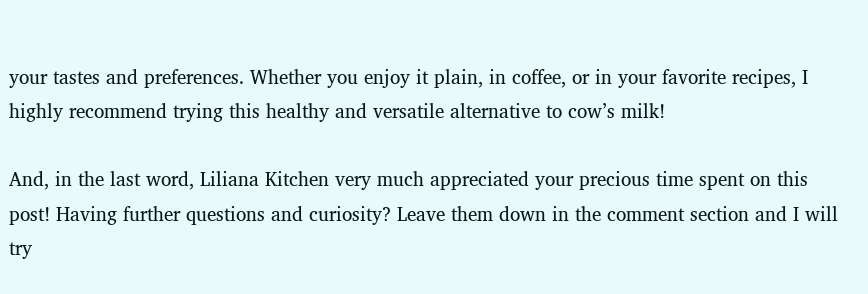your tastes and preferences. Whether you enjoy it plain, in coffee, or in your favorite recipes, I highly recommend trying this healthy and versatile alternative to cow’s milk!

And, in the last word, Liliana Kitchen very much appreciated your precious time spent on this post! Having further questions and curiosity? Leave them down in the comment section and I will try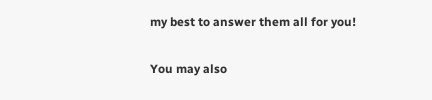my best to answer them all for you!

You may also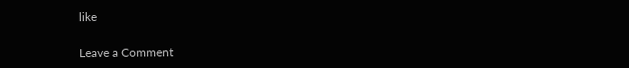like

Leave a Comment